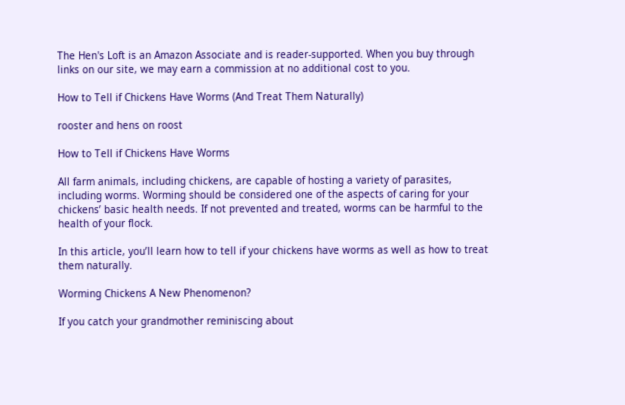The Hen's Loft is an Amazon Associate and is reader-supported. When you buy through links on our site, we may earn a commission at no additional cost to you.

How to Tell if Chickens Have Worms (And Treat Them Naturally)

rooster and hens on roost

How to Tell if Chickens Have Worms

All farm animals, including chickens, are capable of hosting a variety of parasites, including worms. Worming should be considered one of the aspects of caring for your chickens’ basic health needs. If not prevented and treated, worms can be harmful to the health of your flock.

In this article, you’ll learn how to tell if your chickens have worms as well as how to treat them naturally.

Worming Chickens A New Phenomenon?

If you catch your grandmother reminiscing about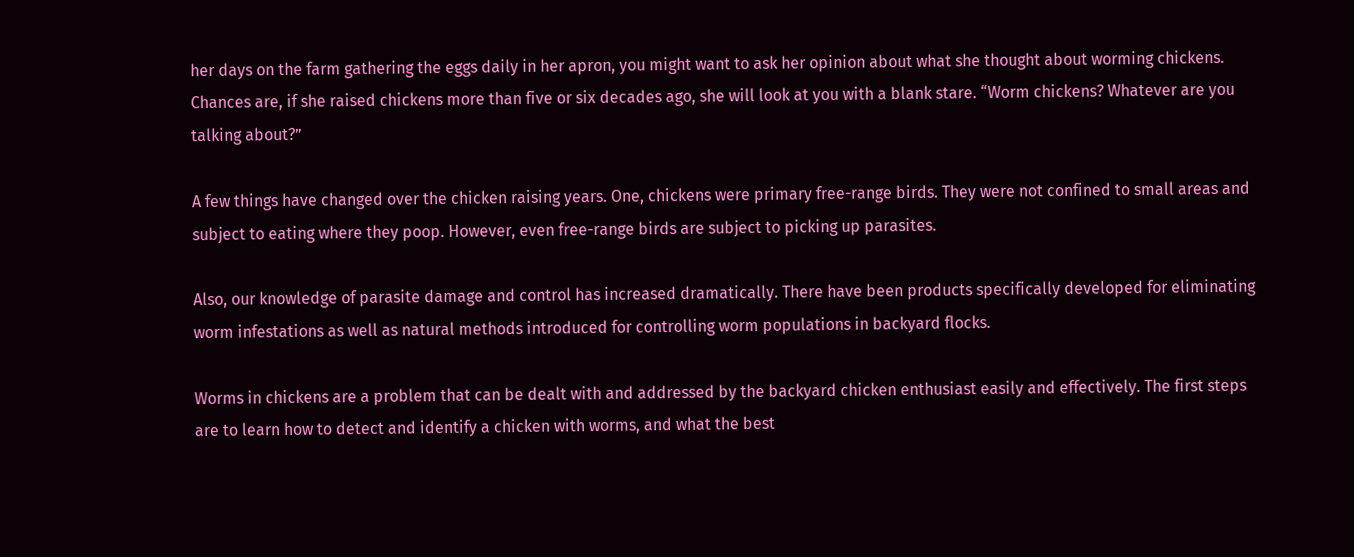her days on the farm gathering the eggs daily in her apron, you might want to ask her opinion about what she thought about worming chickens. Chances are, if she raised chickens more than five or six decades ago, she will look at you with a blank stare. “Worm chickens? Whatever are you talking about?”

A few things have changed over the chicken raising years. One, chickens were primary free-range birds. They were not confined to small areas and subject to eating where they poop. However, even free-range birds are subject to picking up parasites.

Also, our knowledge of parasite damage and control has increased dramatically. There have been products specifically developed for eliminating worm infestations as well as natural methods introduced for controlling worm populations in backyard flocks.

Worms in chickens are a problem that can be dealt with and addressed by the backyard chicken enthusiast easily and effectively. The first steps are to learn how to detect and identify a chicken with worms, and what the best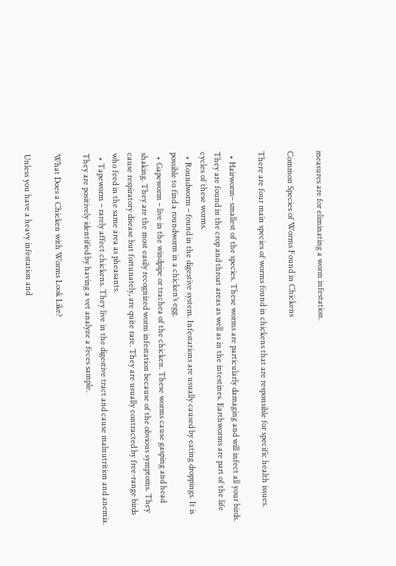measures are for eliminating a worm infestation.

Common Species of Worms Found in Chickens

There are four main species of worms found in chickens that are responsible for specific health issues.

  • Hairworm– smallest of the species. These worms are particularly damaging and will infect all your birds. They are found in the crop and throat areas as well as in the intestines. Earthworms are part of the life cycles of these worms.
  • Roundworm – found in the digestive system. Infestations are usually caused by eating droppings. It is possible to find a roundworm in a chicken’s egg.
  • Gapeworm – live in the windpipe or trachea of the chicken. These worms cause gasping and head shaking. They are the most easily recognized worm infestation because of the obvious symptoms. They cause respiratory disease but fortunately, are quite rare. They are usually contracted by free-range birds who feed in the same area as pheasants.
  • Tapeworm – rarely affect chickens. They live in the digestive tract and cause malnutrition and anemia. They are positively identified by having a vet analyze a feces sample.

What Does a Chicken with Worms Look Like?

Unless you have a heavy infestation and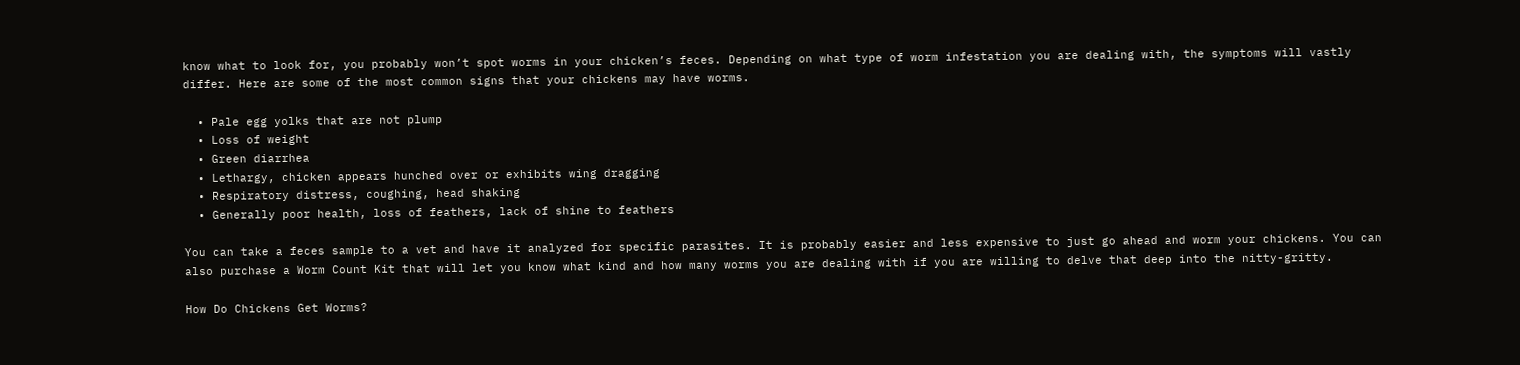know what to look for, you probably won’t spot worms in your chicken’s feces. Depending on what type of worm infestation you are dealing with, the symptoms will vastly differ. Here are some of the most common signs that your chickens may have worms.

  • Pale egg yolks that are not plump
  • Loss of weight
  • Green diarrhea
  • Lethargy, chicken appears hunched over or exhibits wing dragging
  • Respiratory distress, coughing, head shaking
  • Generally poor health, loss of feathers, lack of shine to feathers

You can take a feces sample to a vet and have it analyzed for specific parasites. It is probably easier and less expensive to just go ahead and worm your chickens. You can also purchase a Worm Count Kit that will let you know what kind and how many worms you are dealing with if you are willing to delve that deep into the nitty-gritty.

How Do Chickens Get Worms?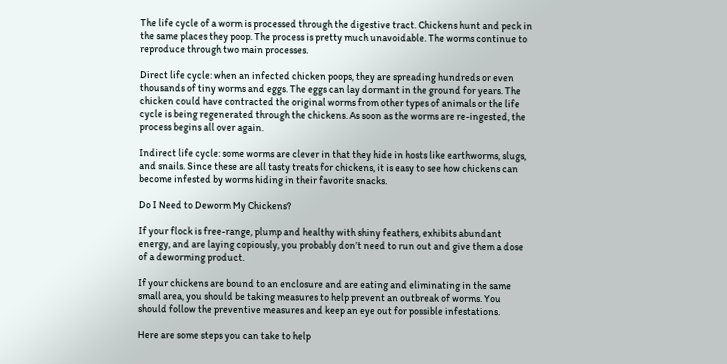The life cycle of a worm is processed through the digestive tract. Chickens hunt and peck in the same places they poop. The process is pretty much unavoidable. The worms continue to reproduce through two main processes.

Direct life cycle: when an infected chicken poops, they are spreading hundreds or even thousands of tiny worms and eggs. The eggs can lay dormant in the ground for years. The chicken could have contracted the original worms from other types of animals or the life cycle is being regenerated through the chickens. As soon as the worms are re-ingested, the process begins all over again.

Indirect life cycle: some worms are clever in that they hide in hosts like earthworms, slugs, and snails. Since these are all tasty treats for chickens, it is easy to see how chickens can become infested by worms hiding in their favorite snacks.

Do I Need to Deworm My Chickens?

If your flock is free-range, plump and healthy with shiny feathers, exhibits abundant energy, and are laying copiously, you probably don’t need to run out and give them a dose of a deworming product.

If your chickens are bound to an enclosure and are eating and eliminating in the same small area, you should be taking measures to help prevent an outbreak of worms. You should follow the preventive measures and keep an eye out for possible infestations.

Here are some steps you can take to help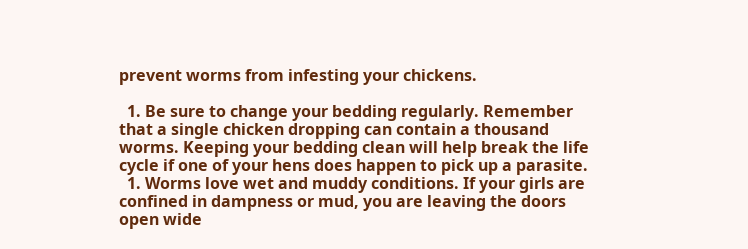prevent worms from infesting your chickens.

  1. Be sure to change your bedding regularly. Remember that a single chicken dropping can contain a thousand worms. Keeping your bedding clean will help break the life cycle if one of your hens does happen to pick up a parasite.
  1. Worms love wet and muddy conditions. If your girls are confined in dampness or mud, you are leaving the doors open wide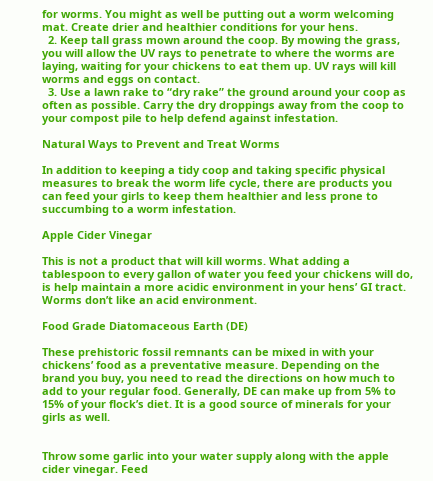for worms. You might as well be putting out a worm welcoming mat. Create drier and healthier conditions for your hens.
  2. Keep tall grass mown around the coop. By mowing the grass, you will allow the UV rays to penetrate to where the worms are laying, waiting for your chickens to eat them up. UV rays will kill worms and eggs on contact.
  3. Use a lawn rake to “dry rake” the ground around your coop as often as possible. Carry the dry droppings away from the coop to your compost pile to help defend against infestation.

Natural Ways to Prevent and Treat Worms

In addition to keeping a tidy coop and taking specific physical measures to break the worm life cycle, there are products you can feed your girls to keep them healthier and less prone to succumbing to a worm infestation.

Apple Cider Vinegar

This is not a product that will kill worms. What adding a tablespoon to every gallon of water you feed your chickens will do, is help maintain a more acidic environment in your hens’ GI tract. Worms don’t like an acid environment.

Food Grade Diatomaceous Earth (DE)

These prehistoric fossil remnants can be mixed in with your chickens’ food as a preventative measure. Depending on the brand you buy, you need to read the directions on how much to add to your regular food. Generally, DE can make up from 5% to 15% of your flock’s diet. It is a good source of minerals for your girls as well.


Throw some garlic into your water supply along with the apple cider vinegar. Feed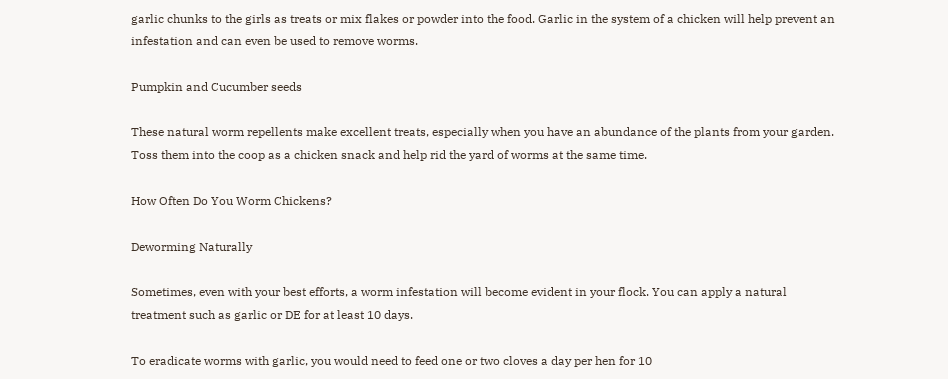garlic chunks to the girls as treats or mix flakes or powder into the food. Garlic in the system of a chicken will help prevent an infestation and can even be used to remove worms.

Pumpkin and Cucumber seeds

These natural worm repellents make excellent treats, especially when you have an abundance of the plants from your garden. Toss them into the coop as a chicken snack and help rid the yard of worms at the same time.

How Often Do You Worm Chickens?

Deworming Naturally

Sometimes, even with your best efforts, a worm infestation will become evident in your flock. You can apply a natural treatment such as garlic or DE for at least 10 days.

To eradicate worms with garlic, you would need to feed one or two cloves a day per hen for 10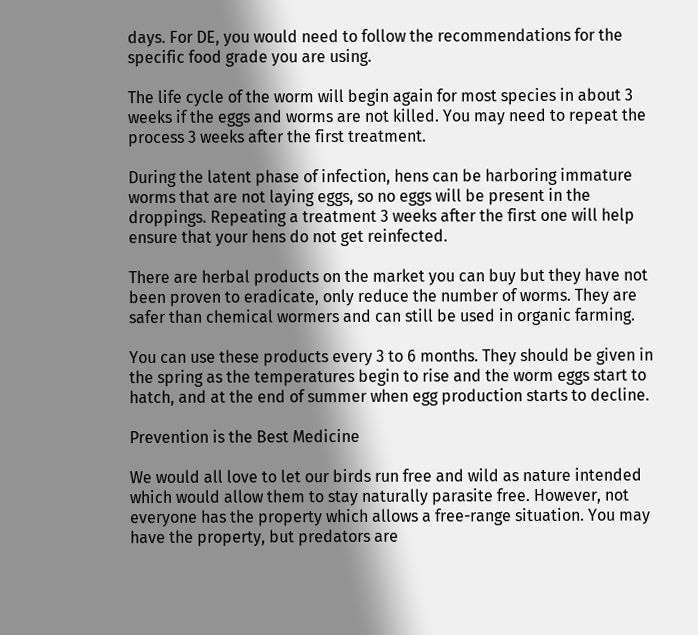days. For DE, you would need to follow the recommendations for the specific food grade you are using.

The life cycle of the worm will begin again for most species in about 3 weeks if the eggs and worms are not killed. You may need to repeat the process 3 weeks after the first treatment.

During the latent phase of infection, hens can be harboring immature worms that are not laying eggs, so no eggs will be present in the droppings. Repeating a treatment 3 weeks after the first one will help ensure that your hens do not get reinfected.

There are herbal products on the market you can buy but they have not been proven to eradicate, only reduce the number of worms. They are safer than chemical wormers and can still be used in organic farming.

You can use these products every 3 to 6 months. They should be given in the spring as the temperatures begin to rise and the worm eggs start to hatch, and at the end of summer when egg production starts to decline.

Prevention is the Best Medicine

We would all love to let our birds run free and wild as nature intended which would allow them to stay naturally parasite free. However, not everyone has the property which allows a free-range situation. You may have the property, but predators are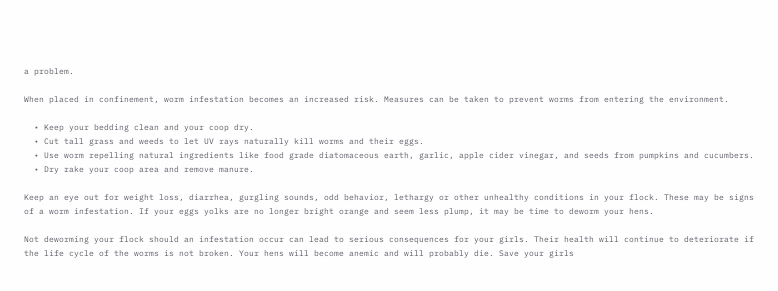a problem.

When placed in confinement, worm infestation becomes an increased risk. Measures can be taken to prevent worms from entering the environment.

  • Keep your bedding clean and your coop dry.
  • Cut tall grass and weeds to let UV rays naturally kill worms and their eggs.
  • Use worm repelling natural ingredients like food grade diatomaceous earth, garlic, apple cider vinegar, and seeds from pumpkins and cucumbers.
  • Dry rake your coop area and remove manure.

Keep an eye out for weight loss, diarrhea, gurgling sounds, odd behavior, lethargy or other unhealthy conditions in your flock. These may be signs of a worm infestation. If your eggs yolks are no longer bright orange and seem less plump, it may be time to deworm your hens.

Not deworming your flock should an infestation occur can lead to serious consequences for your girls. Their health will continue to deteriorate if the life cycle of the worms is not broken. Your hens will become anemic and will probably die. Save your girls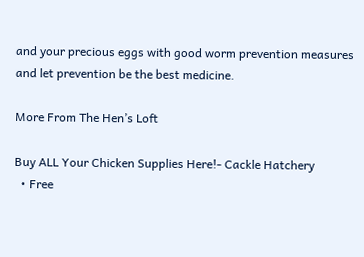and your precious eggs with good worm prevention measures and let prevention be the best medicine.

More From The Hen’s Loft

Buy ALL Your Chicken Supplies Here!- Cackle Hatchery
  • Free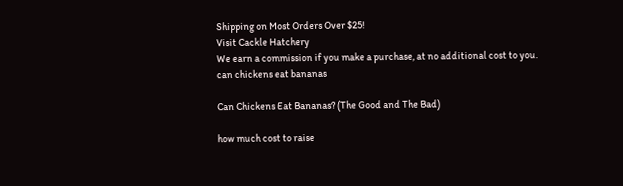Shipping on Most Orders Over $25!
Visit Cackle Hatchery
We earn a commission if you make a purchase, at no additional cost to you.
can chickens eat bananas

Can Chickens Eat Bananas? (The Good and The Bad)

how much cost to raise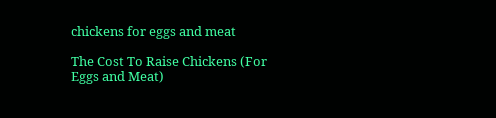chickens for eggs and meat

The Cost To Raise Chickens (For Eggs and Meat)